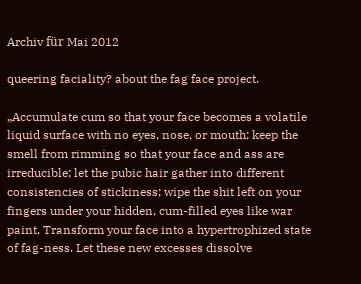Archiv für Mai 2012

queering faciality? about the fag face project.

„Accumulate cum so that your face becomes a volatile liquid surface with no eyes, nose, or mouth; keep the smell from rimming so that your face and ass are irreducible; let the pubic hair gather into different consistencies of stickiness; wipe the shit left on your fingers under your hidden, cum-filled eyes like war paint. Transform your face into a hypertrophized state of fag-ness. Let these new excesses dissolve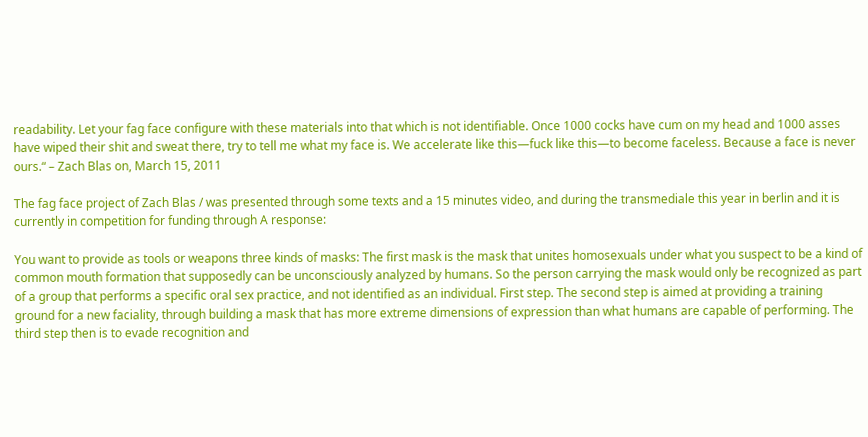readability. Let your fag face configure with these materials into that which is not identifiable. Once 1000 cocks have cum on my head and 1000 asses have wiped their shit and sweat there, try to tell me what my face is. We accelerate like this—fuck like this—to become faceless. Because a face is never ours.“ – Zach Blas on, March 15, 2011

The fag face project of Zach Blas / was presented through some texts and a 15 minutes video, and during the transmediale this year in berlin and it is currently in competition for funding through A response:

You want to provide as tools or weapons three kinds of masks: The first mask is the mask that unites homosexuals under what you suspect to be a kind of common mouth formation that supposedly can be unconsciously analyzed by humans. So the person carrying the mask would only be recognized as part of a group that performs a specific oral sex practice, and not identified as an individual. First step. The second step is aimed at providing a training ground for a new faciality, through building a mask that has more extreme dimensions of expression than what humans are capable of performing. The third step then is to evade recognition and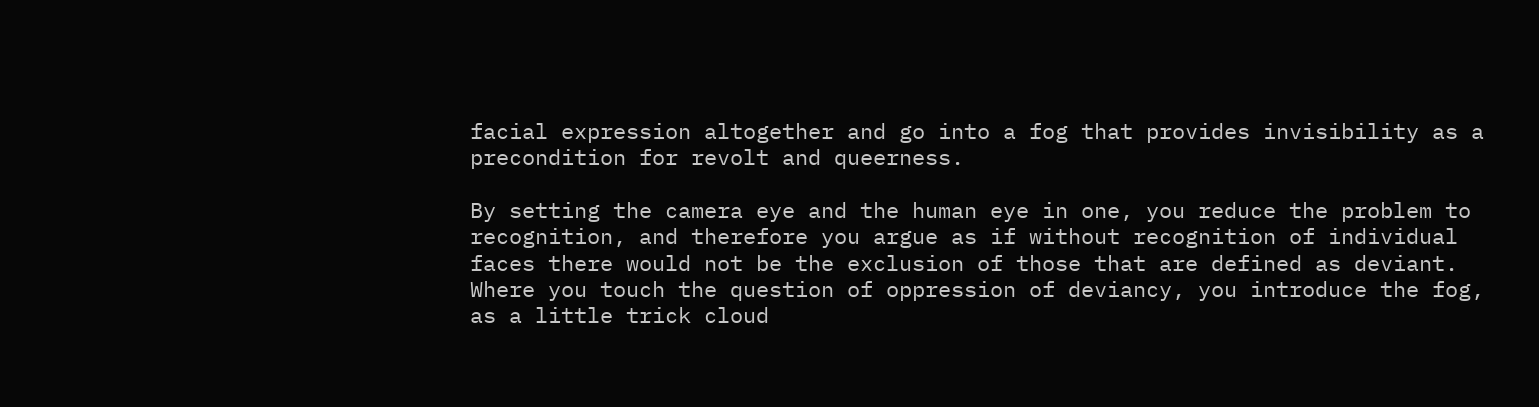facial expression altogether and go into a fog that provides invisibility as a precondition for revolt and queerness.

By setting the camera eye and the human eye in one, you reduce the problem to recognition, and therefore you argue as if without recognition of individual faces there would not be the exclusion of those that are defined as deviant. Where you touch the question of oppression of deviancy, you introduce the fog, as a little trick cloud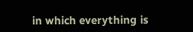in which everything is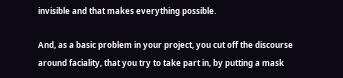invisible and that makes everything possible.

And, as a basic problem in your project, you cut off the discourse around faciality, that you try to take part in, by putting a mask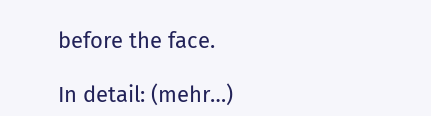before the face.

In detail: (mehr…)